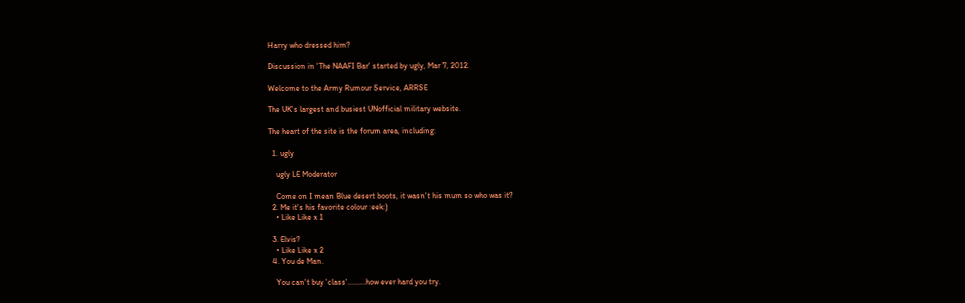Harry who dressed him?

Discussion in 'The NAAFI Bar' started by ugly, Mar 7, 2012.

Welcome to the Army Rumour Service, ARRSE

The UK's largest and busiest UNofficial military website.

The heart of the site is the forum area, including:

  1. ugly

    ugly LE Moderator

    Come on I mean Blue desert boots, it wasn't his mum so who was it?
  2. Me it's his favorite colour :eek:)
    • Like Like x 1

  3. Elvis?
    • Like Like x 2
  4. You de Man.

    You can't buy 'class'.........how ever hard you try.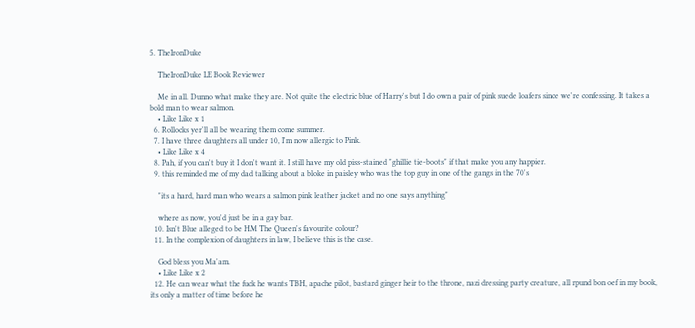5. TheIronDuke

    TheIronDuke LE Book Reviewer

    Me in all. Dunno what make they are. Not quite the electric blue of Harry's but I do own a pair of pink suede loafers since we're confessing. It takes a bold man to wear salmon.
    • Like Like x 1
  6. Rollocks yer'll all be wearing them come summer.
  7. I have three daughters all under 10, I'm now allergic to Pink.
    • Like Like x 4
  8. Pah, if you can't buy it I don't want it. I still have my old piss-stained "ghillie tie-boots" if that make you any happier.
  9. this reminded me of my dad talking about a bloke in paisley who was the top guy in one of the gangs in the 70's

    "its a hard, hard man who wears a salmon pink leather jacket and no one says anything"

    where as now, you'd just be in a gay bar.
  10. Isn't Blue alleged to be HM The Queen's favourite colour?
  11. In the complexion of daughters in law, I believe this is the case.

    God bless you Ma'am.
    • Like Like x 2
  12. He can wear what the fuck he wants TBH, apache pilot, bastard ginger heir to the throne, nazi dressing party creature, all rpund bon oef in my book, its only a matter of time before he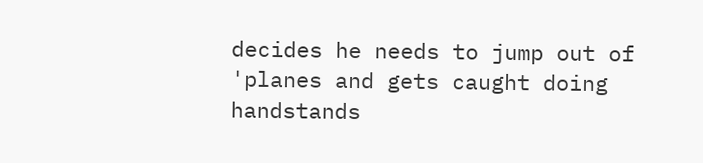decides he needs to jump out of 'planes and gets caught doing handstands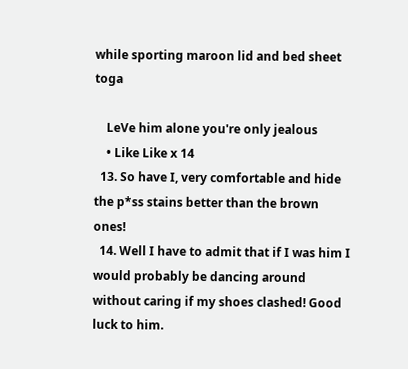while sporting maroon lid and bed sheet toga

    LeVe him alone you're only jealous
    • Like Like x 14
  13. So have I, very comfortable and hide the p*ss stains better than the brown ones!
  14. Well I have to admit that if I was him I would probably be dancing around without caring if my shoes clashed! Good luck to him.